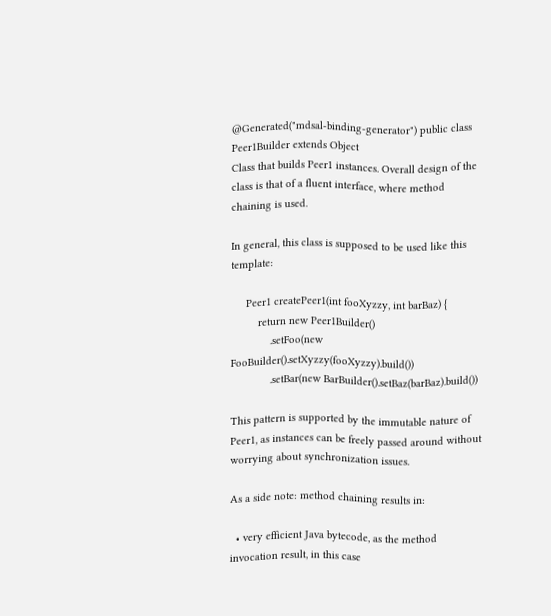@Generated("mdsal-binding-generator") public class Peer1Builder extends Object
Class that builds Peer1 instances. Overall design of the class is that of a fluent interface, where method chaining is used.

In general, this class is supposed to be used like this template:

     Peer1 createPeer1(int fooXyzzy, int barBaz) {
         return new Peer1Builder()
             .setFoo(new FooBuilder().setXyzzy(fooXyzzy).build())
             .setBar(new BarBuilder().setBaz(barBaz).build())

This pattern is supported by the immutable nature of Peer1, as instances can be freely passed around without worrying about synchronization issues.

As a side note: method chaining results in:

  • very efficient Java bytecode, as the method invocation result, in this case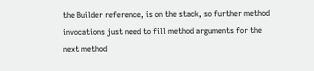the Builder reference, is on the stack, so further method invocations just need to fill method arguments for the next method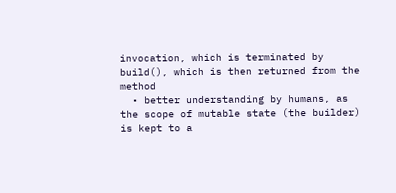invocation, which is terminated by build(), which is then returned from the method
  • better understanding by humans, as the scope of mutable state (the builder) is kept to a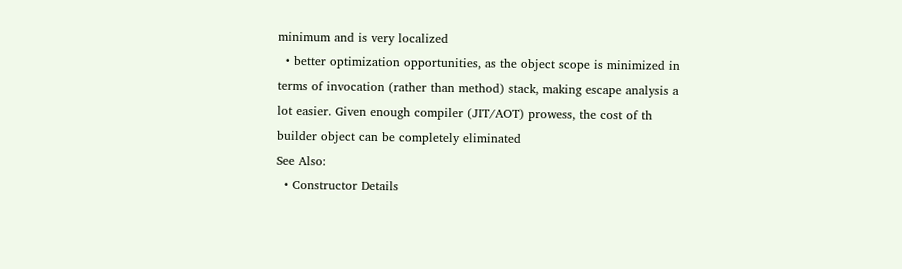minimum and is very localized
  • better optimization opportunities, as the object scope is minimized in terms of invocation (rather than method) stack, making escape analysis a lot easier. Given enough compiler (JIT/AOT) prowess, the cost of th builder object can be completely eliminated
See Also:
  • Constructor Details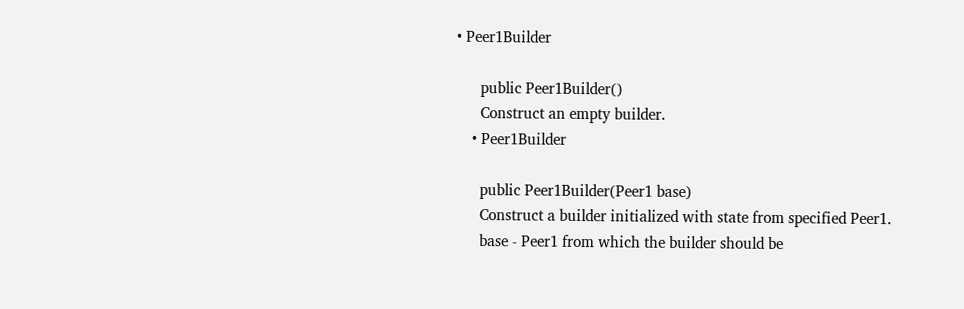• Peer1Builder

      public Peer1Builder()
      Construct an empty builder.
    • Peer1Builder

      public Peer1Builder(Peer1 base)
      Construct a builder initialized with state from specified Peer1.
      base - Peer1 from which the builder should be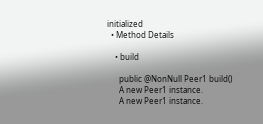initialized
  • Method Details

    • build

      public @NonNull Peer1 build()
      A new Peer1 instance.
      A new Peer1 instance.